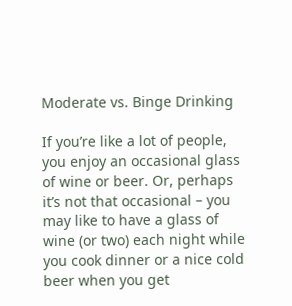Moderate vs. Binge Drinking

If you’re like a lot of people, you enjoy an occasional glass of wine or beer. Or, perhaps it’s not that occasional – you may like to have a glass of wine (or two) each night while you cook dinner or a nice cold beer when you get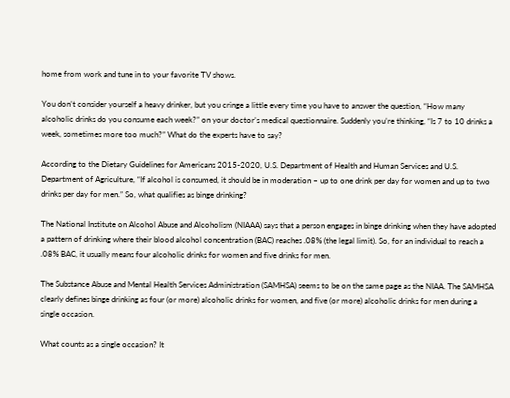home from work and tune in to your favorite TV shows.

You don’t consider yourself a heavy drinker, but you cringe a little every time you have to answer the question, “How many alcoholic drinks do you consume each week?” on your doctor’s medical questionnaire. Suddenly you’re thinking, “Is 7 to 10 drinks a week, sometimes more too much?” What do the experts have to say?

According to the Dietary Guidelines for Americans 2015-2020, U.S. Department of Health and Human Services and U.S. Department of Agriculture, “If alcohol is consumed, it should be in moderation – up to one drink per day for women and up to two drinks per day for men.” So, what qualifies as binge drinking?

The National Institute on Alcohol Abuse and Alcoholism (NIAAA) says that a person engages in binge drinking when they have adopted a pattern of drinking where their blood alcohol concentration (BAC) reaches .08% (the legal limit). So, for an individual to reach a .08% BAC, it usually means four alcoholic drinks for women and five drinks for men.

The Substance Abuse and Mental Health Services Administration (SAMHSA) seems to be on the same page as the NIAA. The SAMHSA clearly defines binge drinking as four (or more) alcoholic drinks for women, and five (or more) alcoholic drinks for men during a single occasion.

What counts as a single occasion? It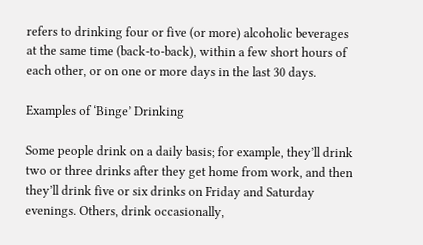refers to drinking four or five (or more) alcoholic beverages at the same time (back-to-back), within a few short hours of each other, or on one or more days in the last 30 days.

Examples of ‘Binge’ Drinking

Some people drink on a daily basis; for example, they’ll drink two or three drinks after they get home from work, and then they’ll drink five or six drinks on Friday and Saturday evenings. Others, drink occasionally,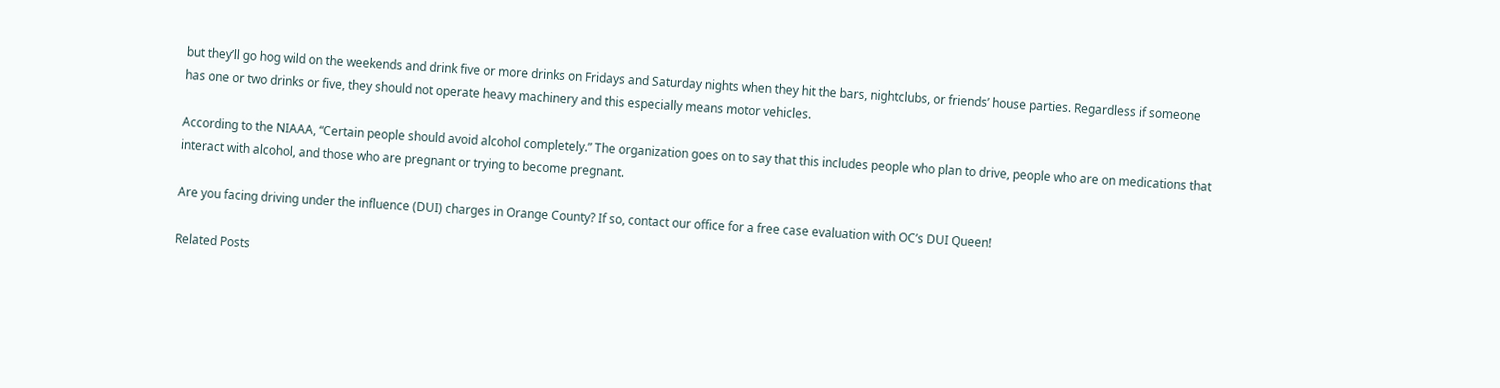but they’ll go hog wild on the weekends and drink five or more drinks on Fridays and Saturday nights when they hit the bars, nightclubs, or friends’ house parties. Regardless if someone has one or two drinks or five, they should not operate heavy machinery and this especially means motor vehicles.

According to the NIAAA, “Certain people should avoid alcohol completely.” The organization goes on to say that this includes people who plan to drive, people who are on medications that interact with alcohol, and those who are pregnant or trying to become pregnant.

Are you facing driving under the influence (DUI) charges in Orange County? If so, contact our office for a free case evaluation with OC’s DUI Queen!

Related Posts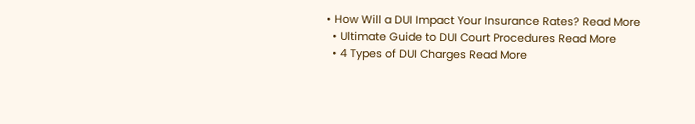• How Will a DUI Impact Your Insurance Rates? Read More
  • Ultimate Guide to DUI Court Procedures Read More
  • 4 Types of DUI Charges Read More